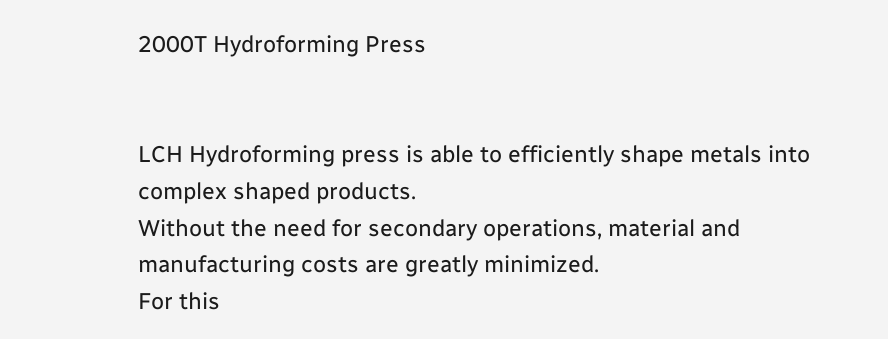2000T Hydroforming Press


LCH Hydroforming press is able to efficiently shape metals into complex shaped products.
Without the need for secondary operations, material and manufacturing costs are greatly minimized.
For this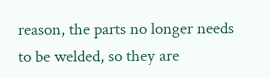reason, the parts no longer needs to be welded, so they are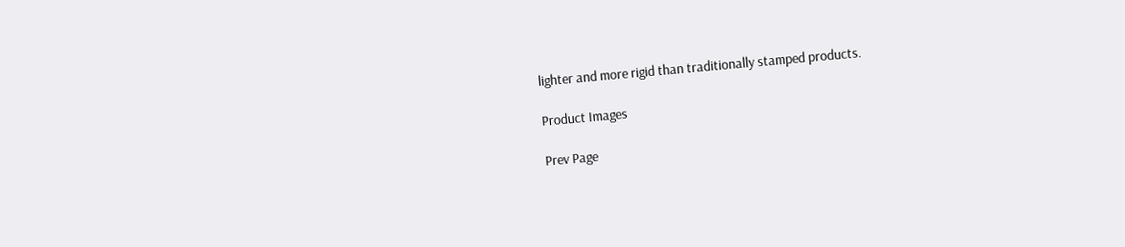lighter and more rigid than traditionally stamped products.

Product Images

Prev Page